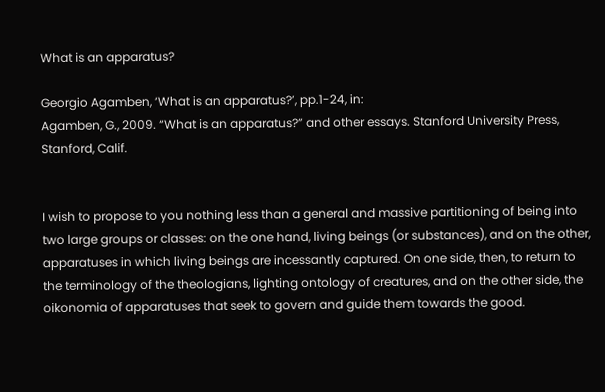What is an apparatus?

Georgio Agamben, ‘What is an apparatus?’, pp.1-24, in:
Agamben, G., 2009. “What is an apparatus?” and other essays. Stanford University Press, Stanford, Calif.


I wish to propose to you nothing less than a general and massive partitioning of being into two large groups or classes: on the one hand, living beings (or substances), and on the other, apparatuses in which living beings are incessantly captured. On one side, then, to return to the terminology of the theologians, lighting ontology of creatures, and on the other side, the oikonomia of apparatuses that seek to govern and guide them towards the good.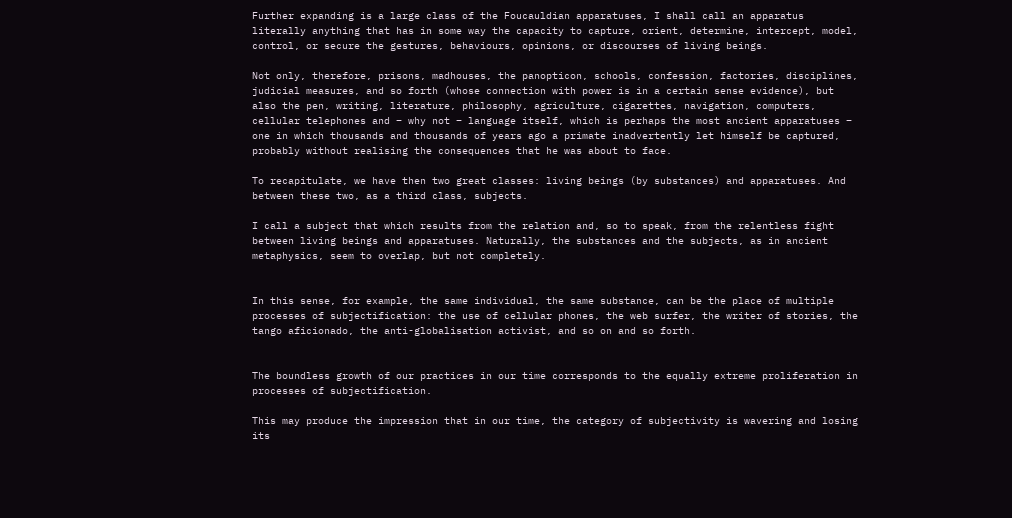Further expanding is a large class of the Foucauldian apparatuses, I shall call an apparatus literally anything that has in some way the capacity to capture, orient, determine, intercept, model, control, or secure the gestures, behaviours, opinions, or discourses of living beings.

Not only, therefore, prisons, madhouses, the panopticon, schools, confession, factories, disciplines, judicial measures, and so forth (whose connection with power is in a certain sense evidence), but also the pen, writing, literature, philosophy, agriculture, cigarettes, navigation, computers, cellular telephones and – why not – language itself, which is perhaps the most ancient apparatuses – one in which thousands and thousands of years ago a primate inadvertently let himself be captured, probably without realising the consequences that he was about to face.

To recapitulate, we have then two great classes: living beings (by substances) and apparatuses. And between these two, as a third class, subjects.

I call a subject that which results from the relation and, so to speak, from the relentless fight between living beings and apparatuses. Naturally, the substances and the subjects, as in ancient metaphysics, seem to overlap, but not completely.


In this sense, for example, the same individual, the same substance, can be the place of multiple processes of subjectification: the use of cellular phones, the web surfer, the writer of stories, the tango aficionado, the anti-globalisation activist, and so on and so forth.


The boundless growth of our practices in our time corresponds to the equally extreme proliferation in processes of subjectification.

This may produce the impression that in our time, the category of subjectivity is wavering and losing its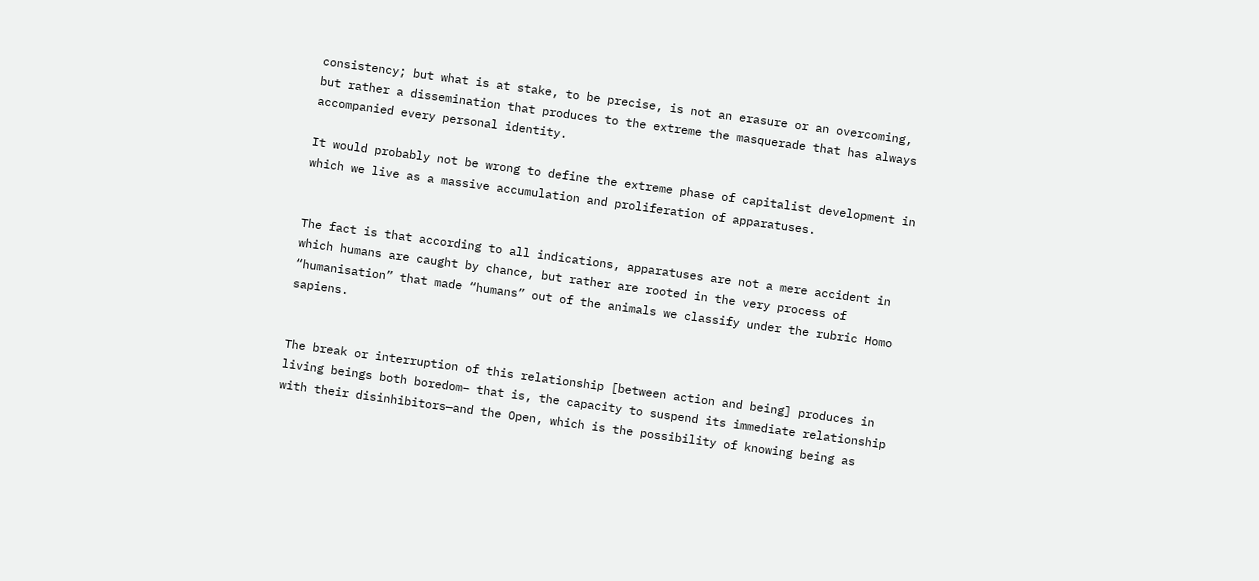consistency; but what is at stake, to be precise, is not an erasure or an overcoming, but rather a dissemination that produces to the extreme the masquerade that has always accompanied every personal identity.

It would probably not be wrong to define the extreme phase of capitalist development in which we live as a massive accumulation and proliferation of apparatuses.


The fact is that according to all indications, apparatuses are not a mere accident in which humans are caught by chance, but rather are rooted in the very process of “humanisation” that made “humans” out of the animals we classify under the rubric Homo sapiens.


The break or interruption of this relationship [between action and being] produces in living beings both boredom– that is, the capacity to suspend its immediate relationship with their disinhibitors—and the Open, which is the possibility of knowing being as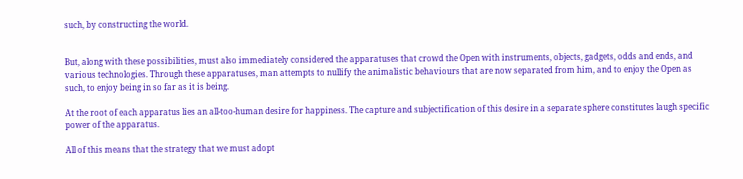such, by constructing the world.


But, along with these possibilities, must also immediately considered the apparatuses that crowd the Open with instruments, objects, gadgets, odds and ends, and various technologies. Through these apparatuses, man attempts to nullify the animalistic behaviours that are now separated from him, and to enjoy the Open as such, to enjoy being in so far as it is being.

At the root of each apparatus lies an all-too-human desire for happiness. The capture and subjectification of this desire in a separate sphere constitutes laugh specific power of the apparatus.

All of this means that the strategy that we must adopt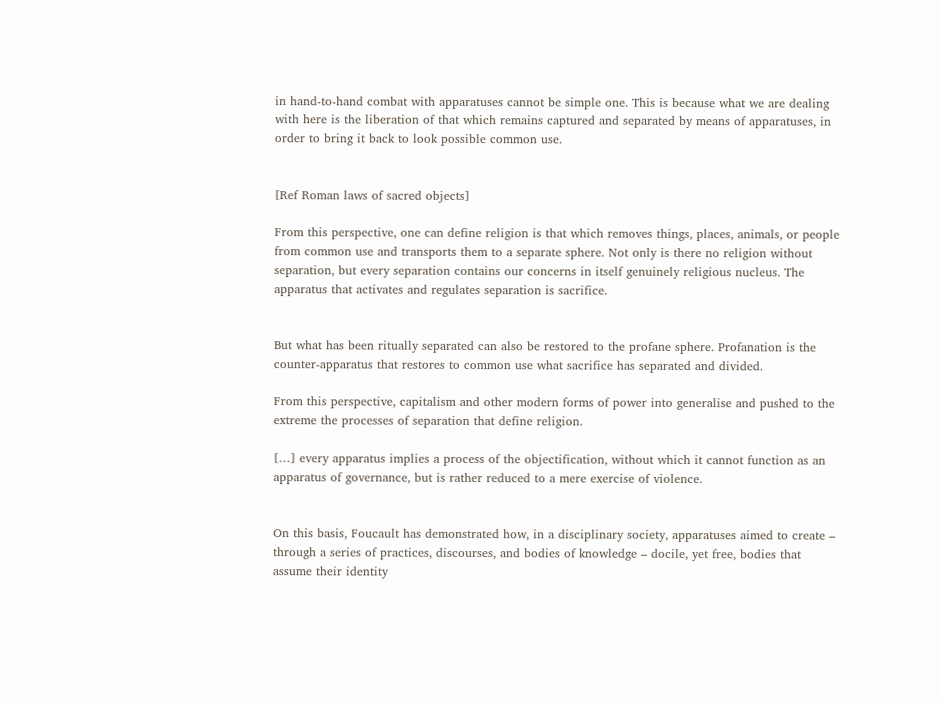in hand-to-hand combat with apparatuses cannot be simple one. This is because what we are dealing with here is the liberation of that which remains captured and separated by means of apparatuses, in order to bring it back to look possible common use.


[Ref Roman laws of sacred objects]

From this perspective, one can define religion is that which removes things, places, animals, or people from common use and transports them to a separate sphere. Not only is there no religion without separation, but every separation contains our concerns in itself genuinely religious nucleus. The apparatus that activates and regulates separation is sacrifice.


But what has been ritually separated can also be restored to the profane sphere. Profanation is the counter-apparatus that restores to common use what sacrifice has separated and divided.

From this perspective, capitalism and other modern forms of power into generalise and pushed to the extreme the processes of separation that define religion.

[…] every apparatus implies a process of the objectification, without which it cannot function as an apparatus of governance, but is rather reduced to a mere exercise of violence.


On this basis, Foucault has demonstrated how, in a disciplinary society, apparatuses aimed to create – through a series of practices, discourses, and bodies of knowledge – docile, yet free, bodies that assume their identity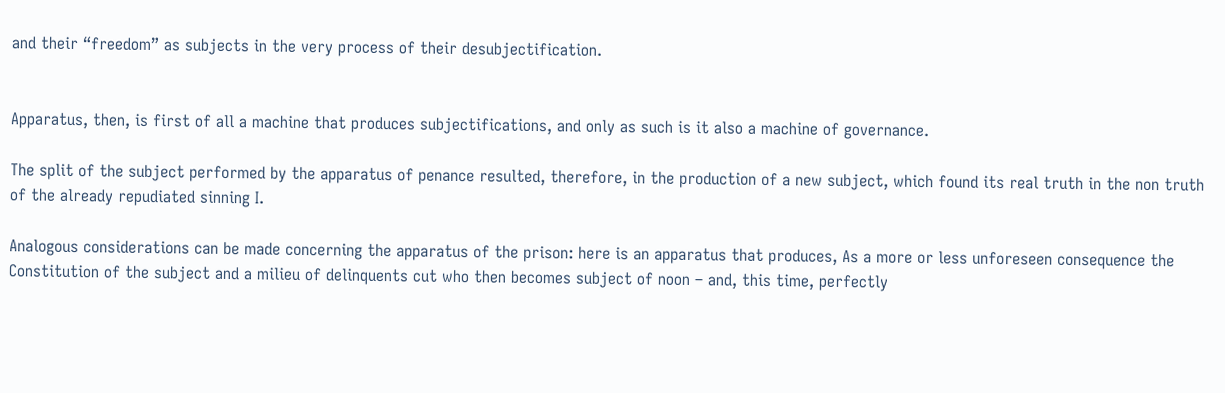and their “freedom” as subjects in the very process of their desubjectification.


Apparatus, then, is first of all a machine that produces subjectifications, and only as such is it also a machine of governance.

The split of the subject performed by the apparatus of penance resulted, therefore, in the production of a new subject, which found its real truth in the non truth of the already repudiated sinning I.

Analogous considerations can be made concerning the apparatus of the prison: here is an apparatus that produces, As a more or less unforeseen consequence the Constitution of the subject and a milieu of delinquents cut who then becomes subject of noon – and, this time, perfectly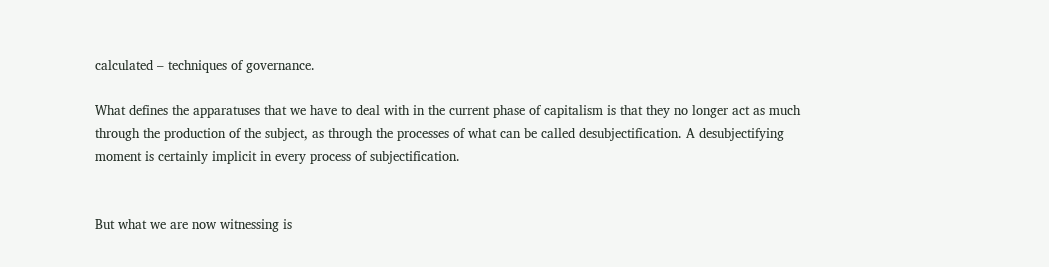calculated – techniques of governance.

What defines the apparatuses that we have to deal with in the current phase of capitalism is that they no longer act as much through the production of the subject, as through the processes of what can be called desubjectification. A desubjectifying moment is certainly implicit in every process of subjectification.


But what we are now witnessing is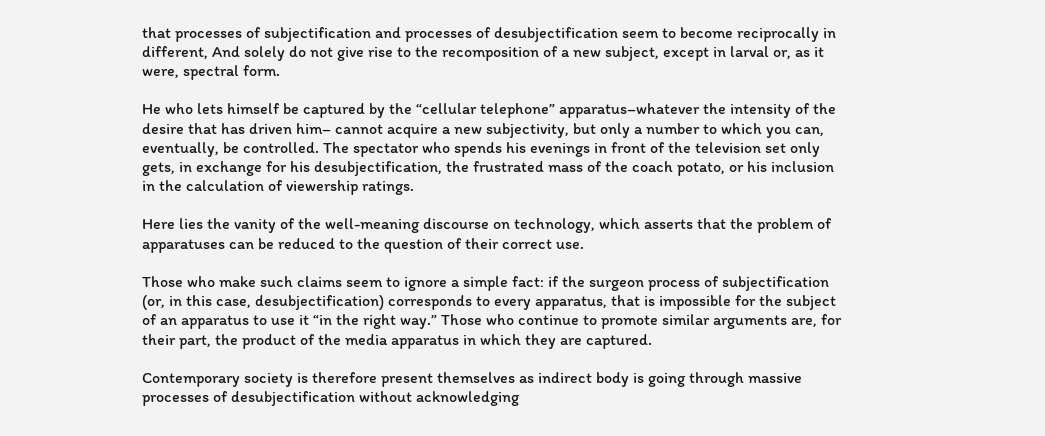that processes of subjectification and processes of desubjectification seem to become reciprocally in different, And solely do not give rise to the recomposition of a new subject, except in larval or, as it were, spectral form.

He who lets himself be captured by the “cellular telephone” apparatus–whatever the intensity of the desire that has driven him– cannot acquire a new subjectivity, but only a number to which you can, eventually, be controlled. The spectator who spends his evenings in front of the television set only gets, in exchange for his desubjectification, the frustrated mass of the coach potato, or his inclusion in the calculation of viewership ratings.

Here lies the vanity of the well-meaning discourse on technology, which asserts that the problem of apparatuses can be reduced to the question of their correct use.

Those who make such claims seem to ignore a simple fact: if the surgeon process of subjectification (or, in this case, desubjectification) corresponds to every apparatus, that is impossible for the subject of an apparatus to use it “in the right way.” Those who continue to promote similar arguments are, for their part, the product of the media apparatus in which they are captured.

Contemporary society is therefore present themselves as indirect body is going through massive processes of desubjectification without acknowledging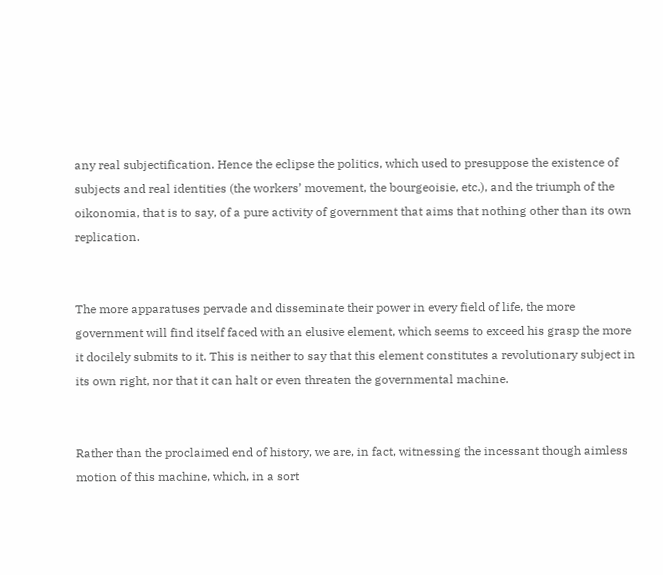any real subjectification. Hence the eclipse the politics, which used to presuppose the existence of subjects and real identities (the workers’ movement, the bourgeoisie, etc.), and the triumph of the oikonomia, that is to say, of a pure activity of government that aims that nothing other than its own replication.


The more apparatuses pervade and disseminate their power in every field of life, the more government will find itself faced with an elusive element, which seems to exceed his grasp the more it docilely submits to it. This is neither to say that this element constitutes a revolutionary subject in its own right, nor that it can halt or even threaten the governmental machine.


Rather than the proclaimed end of history, we are, in fact, witnessing the incessant though aimless motion of this machine, which, in a sort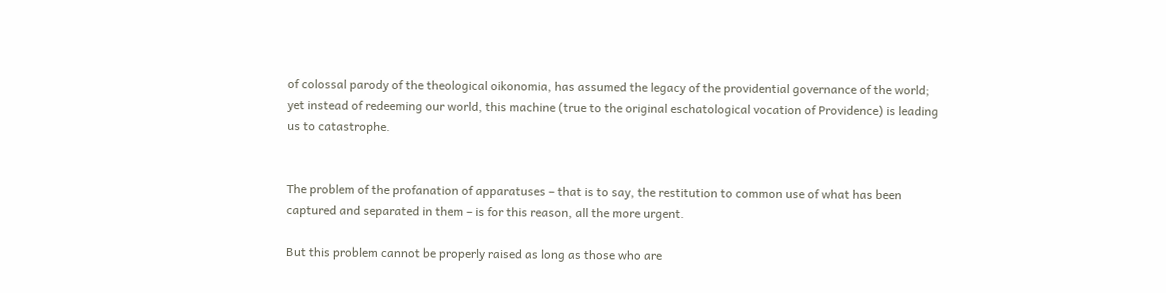of colossal parody of the theological oikonomia, has assumed the legacy of the providential governance of the world; yet instead of redeeming our world, this machine (true to the original eschatological vocation of Providence) is leading us to catastrophe.


The problem of the profanation of apparatuses – that is to say, the restitution to common use of what has been captured and separated in them – is for this reason, all the more urgent.

But this problem cannot be properly raised as long as those who are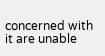concerned with it are unable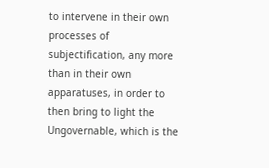to intervene in their own processes of subjectification, any more than in their own apparatuses, in order to then bring to light the Ungovernable, which is the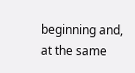beginning and, at the same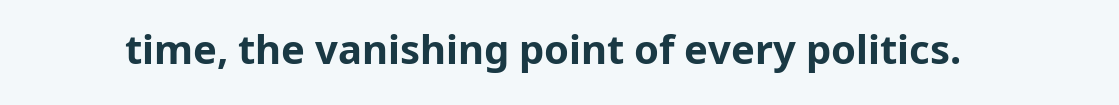time, the vanishing point of every politics.